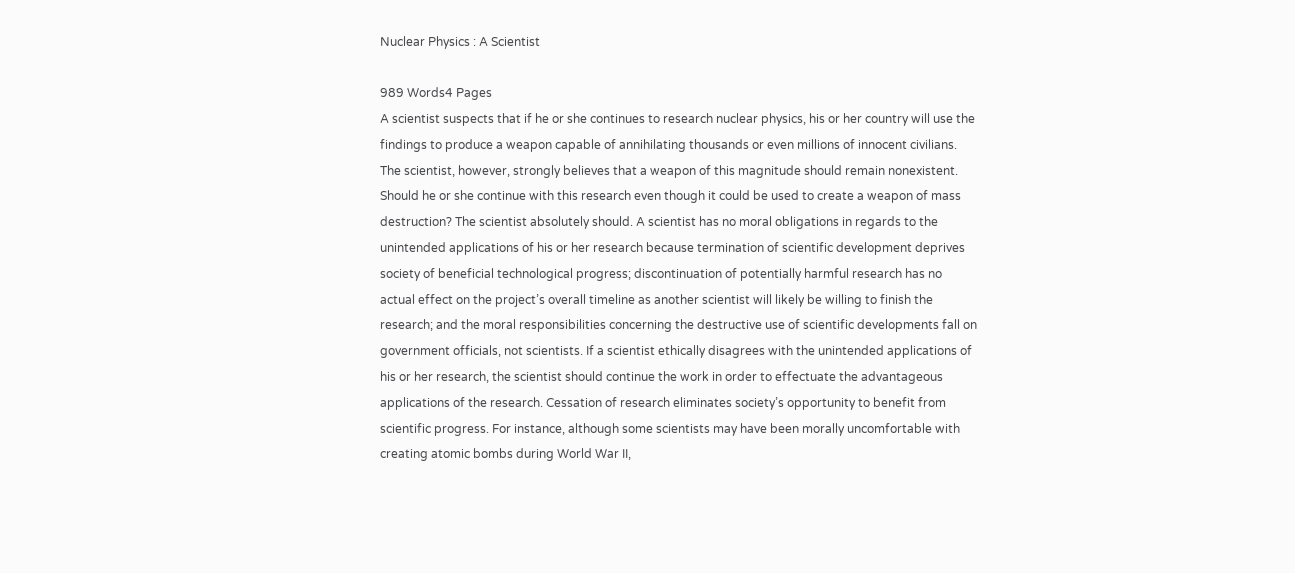Nuclear Physics : A Scientist

989 Words4 Pages
A scientist suspects that if he or she continues to research nuclear physics, his or her country will use the findings to produce a weapon capable of annihilating thousands or even millions of innocent civilians. The scientist, however, strongly believes that a weapon of this magnitude should remain nonexistent. Should he or she continue with this research even though it could be used to create a weapon of mass destruction? The scientist absolutely should. A scientist has no moral obligations in regards to the unintended applications of his or her research because termination of scientific development deprives society of beneficial technological progress; discontinuation of potentially harmful research has no actual effect on the project’s overall timeline as another scientist will likely be willing to finish the research; and the moral responsibilities concerning the destructive use of scientific developments fall on government officials, not scientists. If a scientist ethically disagrees with the unintended applications of his or her research, the scientist should continue the work in order to effectuate the advantageous applications of the research. Cessation of research eliminates society’s opportunity to benefit from scientific progress. For instance, although some scientists may have been morally uncomfortable with creating atomic bombs during World War II,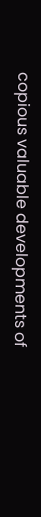copious valuable developments of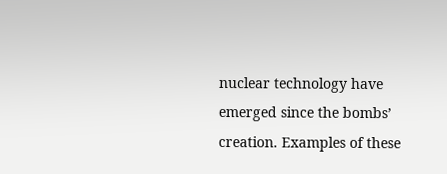nuclear technology have emerged since the bombs’ creation. Examples of these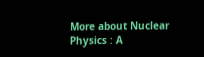More about Nuclear Physics : A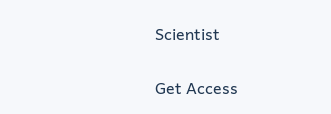Scientist

Get Access